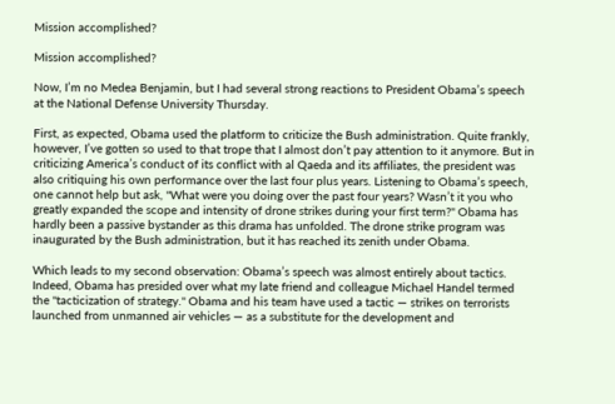Mission accomplished?

Mission accomplished?

Now, I’m no Medea Benjamin, but I had several strong reactions to President Obama’s speech at the National Defense University Thursday.

First, as expected, Obama used the platform to criticize the Bush administration. Quite frankly, however, I’ve gotten so used to that trope that I almost don’t pay attention to it anymore. But in criticizing America’s conduct of its conflict with al Qaeda and its affiliates, the president was also critiquing his own performance over the last four plus years. Listening to Obama’s speech, one cannot help but ask, "What were you doing over the past four years? Wasn’t it you who greatly expanded the scope and intensity of drone strikes during your first term?" Obama has hardly been a passive bystander as this drama has unfolded. The drone strike program was inaugurated by the Bush administration, but it has reached its zenith under Obama.

Which leads to my second observation: Obama’s speech was almost entirely about tactics. Indeed, Obama has presided over what my late friend and colleague Michael Handel termed the "tacticization of strategy." Obama and his team have used a tactic — strikes on terrorists launched from unmanned air vehicles — as a substitute for the development and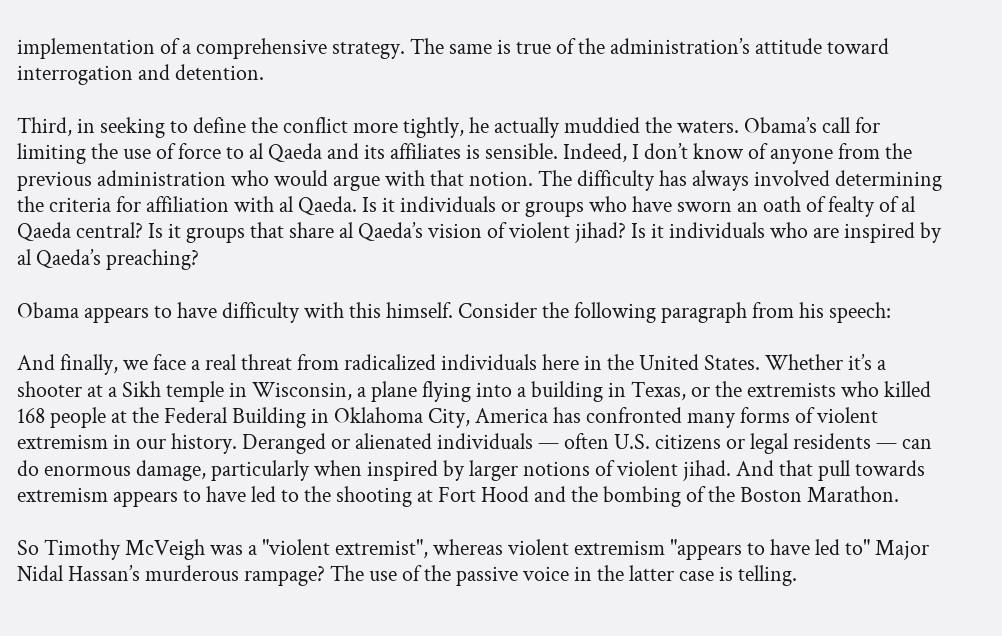implementation of a comprehensive strategy. The same is true of the administration’s attitude toward interrogation and detention.

Third, in seeking to define the conflict more tightly, he actually muddied the waters. Obama’s call for limiting the use of force to al Qaeda and its affiliates is sensible. Indeed, I don’t know of anyone from the previous administration who would argue with that notion. The difficulty has always involved determining the criteria for affiliation with al Qaeda. Is it individuals or groups who have sworn an oath of fealty of al Qaeda central? Is it groups that share al Qaeda’s vision of violent jihad? Is it individuals who are inspired by al Qaeda’s preaching?

Obama appears to have difficulty with this himself. Consider the following paragraph from his speech:

And finally, we face a real threat from radicalized individuals here in the United States. Whether it’s a shooter at a Sikh temple in Wisconsin, a plane flying into a building in Texas, or the extremists who killed 168 people at the Federal Building in Oklahoma City, America has confronted many forms of violent extremism in our history. Deranged or alienated individuals — often U.S. citizens or legal residents — can do enormous damage, particularly when inspired by larger notions of violent jihad. And that pull towards extremism appears to have led to the shooting at Fort Hood and the bombing of the Boston Marathon.

So Timothy McVeigh was a "violent extremist", whereas violent extremism "appears to have led to" Major Nidal Hassan’s murderous rampage? The use of the passive voice in the latter case is telling.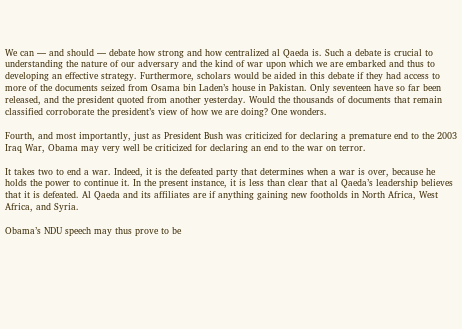We can — and should — debate how strong and how centralized al Qaeda is. Such a debate is crucial to understanding the nature of our adversary and the kind of war upon which we are embarked and thus to developing an effective strategy. Furthermore, scholars would be aided in this debate if they had access to more of the documents seized from Osama bin Laden’s house in Pakistan. Only seventeen have so far been released, and the president quoted from another yesterday. Would the thousands of documents that remain classified corroborate the president’s view of how we are doing? One wonders.

Fourth, and most importantly, just as President Bush was criticized for declaring a premature end to the 2003 Iraq War, Obama may very well be criticized for declaring an end to the war on terror.

It takes two to end a war. Indeed, it is the defeated party that determines when a war is over, because he holds the power to continue it. In the present instance, it is less than clear that al Qaeda’s leadership believes that it is defeated. Al Qaeda and its affiliates are if anything gaining new footholds in North Africa, West Africa, and Syria.

Obama’s NDU speech may thus prove to be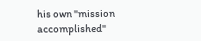his own "mission accomplished"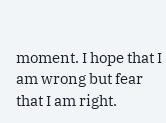moment. I hope that I am wrong but fear that I am right.